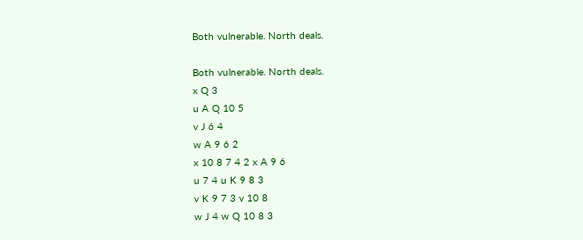Both vulnerable. North deals.

Both vulnerable. North deals.
x Q 3
u A Q 10 5
v J 6 4
w A 9 6 2
x 10 8 7 4 2 x A 9 6
u 7 4 u K 9 8 3
v K 9 7 3 v 10 8
w J 4 w Q 10 8 3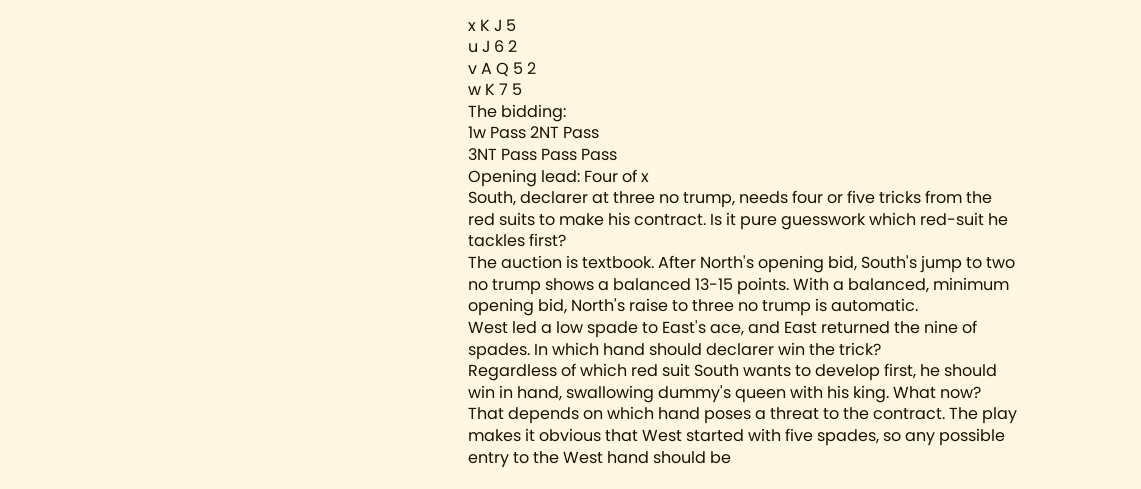x K J 5
u J 6 2
v A Q 5 2
w K 7 5
The bidding:
1w Pass 2NT Pass
3NT Pass Pass Pass
Opening lead: Four of x
South, declarer at three no trump, needs four or five tricks from the red suits to make his contract. Is it pure guesswork which red-suit he tackles first?
The auction is textbook. After North's opening bid, South's jump to two no trump shows a balanced 13-15 points. With a balanced, minimum opening bid, North's raise to three no trump is automatic.
West led a low spade to East's ace, and East returned the nine of spades. In which hand should declarer win the trick?
Regardless of which red suit South wants to develop first, he should win in hand, swallowing dummy's queen with his king. What now?
That depends on which hand poses a threat to the contract. The play makes it obvious that West started with five spades, so any possible entry to the West hand should be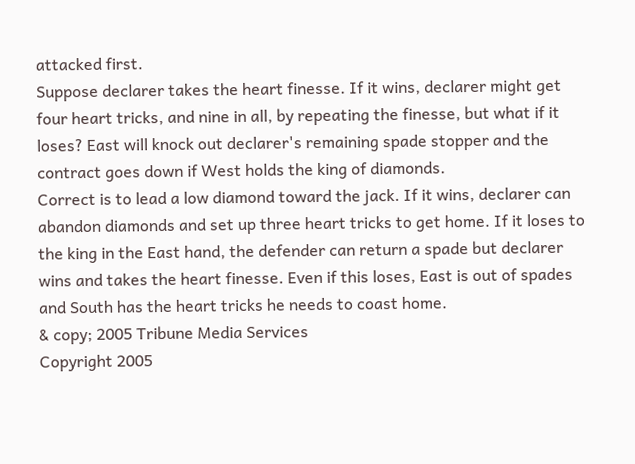attacked first.
Suppose declarer takes the heart finesse. If it wins, declarer might get four heart tricks, and nine in all, by repeating the finesse, but what if it loses? East will knock out declarer's remaining spade stopper and the contract goes down if West holds the king of diamonds.
Correct is to lead a low diamond toward the jack. If it wins, declarer can abandon diamonds and set up three heart tricks to get home. If it loses to the king in the East hand, the defender can return a spade but declarer wins and takes the heart finesse. Even if this loses, East is out of spades and South has the heart tricks he needs to coast home.
& copy; 2005 Tribune Media Services
Copyright 2005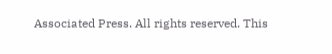Associated Press. All rights reserved. This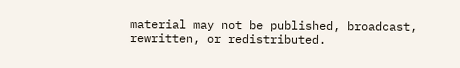material may not be published, broadcast, rewritten, or redistributed.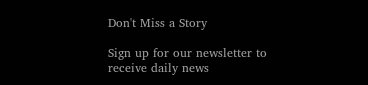Don't Miss a Story

Sign up for our newsletter to receive daily news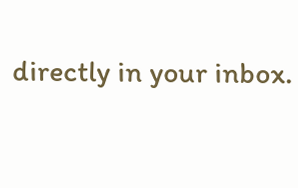directly in your inbox.